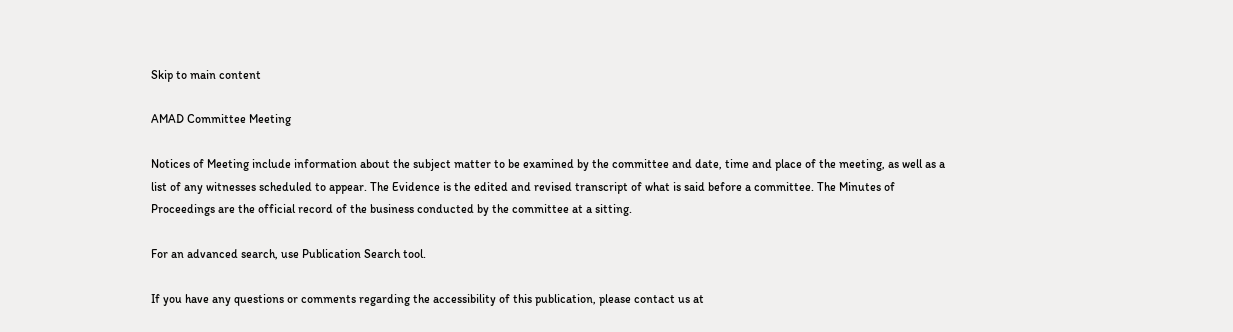Skip to main content

AMAD Committee Meeting

Notices of Meeting include information about the subject matter to be examined by the committee and date, time and place of the meeting, as well as a list of any witnesses scheduled to appear. The Evidence is the edited and revised transcript of what is said before a committee. The Minutes of Proceedings are the official record of the business conducted by the committee at a sitting.

For an advanced search, use Publication Search tool.

If you have any questions or comments regarding the accessibility of this publication, please contact us at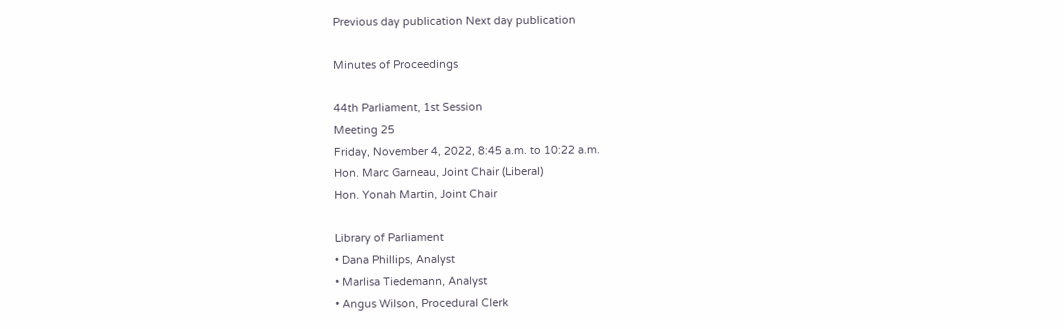Previous day publication Next day publication

Minutes of Proceedings

44th Parliament, 1st Session
Meeting 25
Friday, November 4, 2022, 8:45 a.m. to 10:22 a.m.
Hon. Marc Garneau, Joint Chair (Liberal)
Hon. Yonah Martin, Joint Chair

Library of Parliament
• Dana Phillips, Analyst
• Marlisa Tiedemann, Analyst
• Angus Wilson, Procedural Clerk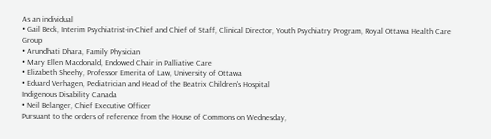As an individual
• Gail Beck, Interim Psychiatrist-in-Chief and Chief of Staff, Clinical Director, Youth Psychiatry Program, Royal Ottawa Health Care Group
• Arundhati Dhara, Family Physician
• Mary Ellen Macdonald, Endowed Chair in Palliative Care
• Elizabeth Sheehy, Professor Emerita of Law, University of Ottawa
• Eduard Verhagen, Pediatrician and Head of the Beatrix Children's Hospital
Indigenous Disability Canada
• Neil Belanger, Chief Executive Officer
Pursuant to the orders of reference from the House of Commons on Wednesday,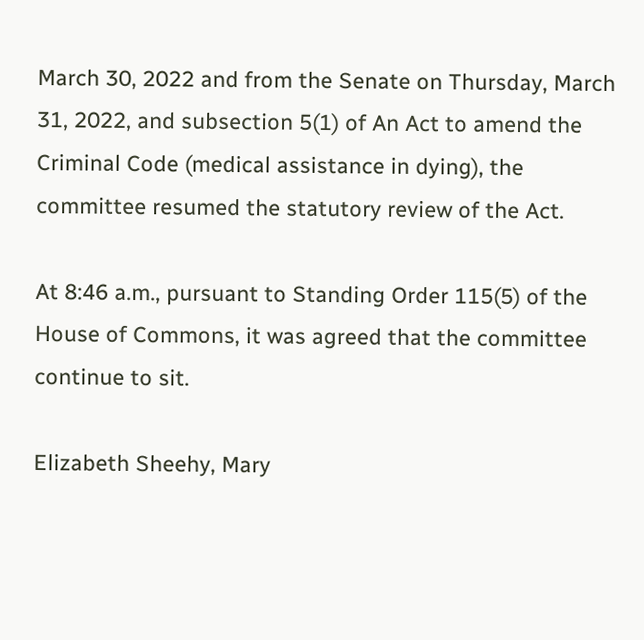March 30, 2022 and from the Senate on Thursday, March 31, 2022, and subsection 5(1) of An Act to amend the Criminal Code (medical assistance in dying), the committee resumed the statutory review of the Act.

At 8:46 a.m., pursuant to Standing Order 115(5) of the House of Commons, it was agreed that the committee continue to sit.

Elizabeth Sheehy, Mary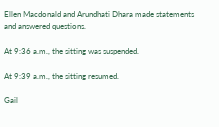Ellen Macdonald and Arundhati Dhara made statements and answered questions.

At 9:36 a.m., the sitting was suspended.

At 9:39 a.m., the sitting resumed.

Gail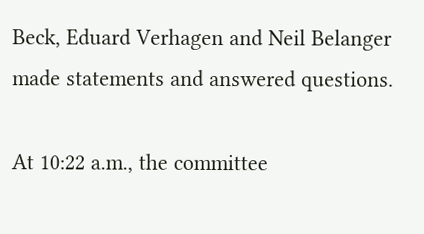Beck, Eduard Verhagen and Neil Belanger made statements and answered questions.

At 10:22 a.m., the committee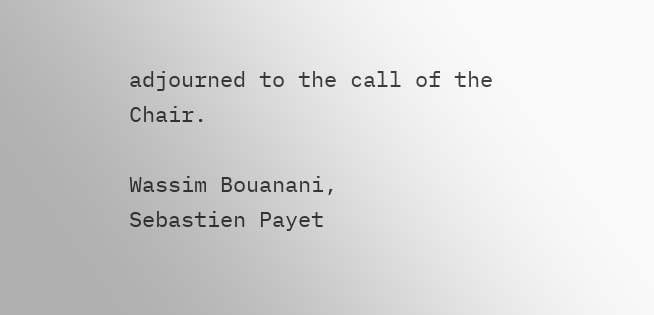adjourned to the call of the Chair.

Wassim Bouanani,
Sebastien Payet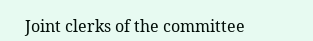Joint clerks of the committee